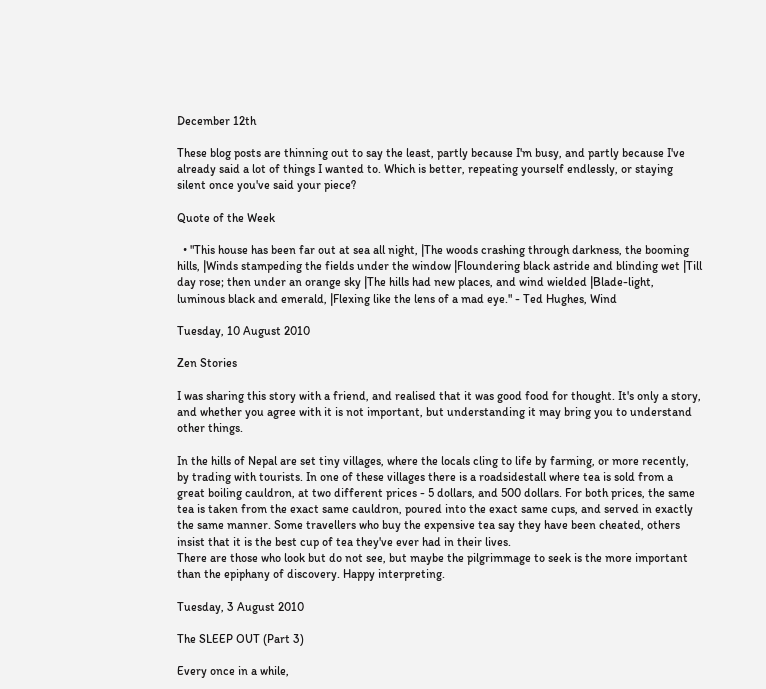December 12th

These blog posts are thinning out to say the least, partly because I'm busy, and partly because I've already said a lot of things I wanted to. Which is better, repeating yourself endlessly, or staying silent once you've said your piece?

Quote of the Week

  • "This house has been far out at sea all night, |The woods crashing through darkness, the booming hills, |Winds stampeding the fields under the window |Floundering black astride and blinding wet |Till day rose; then under an orange sky |The hills had new places, and wind wielded |Blade-light, luminous black and emerald, |Flexing like the lens of a mad eye." - Ted Hughes, Wind

Tuesday, 10 August 2010

Zen Stories

I was sharing this story with a friend, and realised that it was good food for thought. It's only a story, and whether you agree with it is not important, but understanding it may bring you to understand other things.

In the hills of Nepal are set tiny villages, where the locals cling to life by farming, or more recently, by trading with tourists. In one of these villages there is a roadsidestall where tea is sold from a great boiling cauldron, at two different prices - 5 dollars, and 500 dollars. For both prices, the same tea is taken from the exact same cauldron, poured into the exact same cups, and served in exactly the same manner. Some travellers who buy the expensive tea say they have been cheated, others insist that it is the best cup of tea they've ever had in their lives.
There are those who look but do not see, but maybe the pilgrimmage to seek is the more important than the epiphany of discovery. Happy interpreting.

Tuesday, 3 August 2010

The SLEEP OUT (Part 3)

Every once in a while,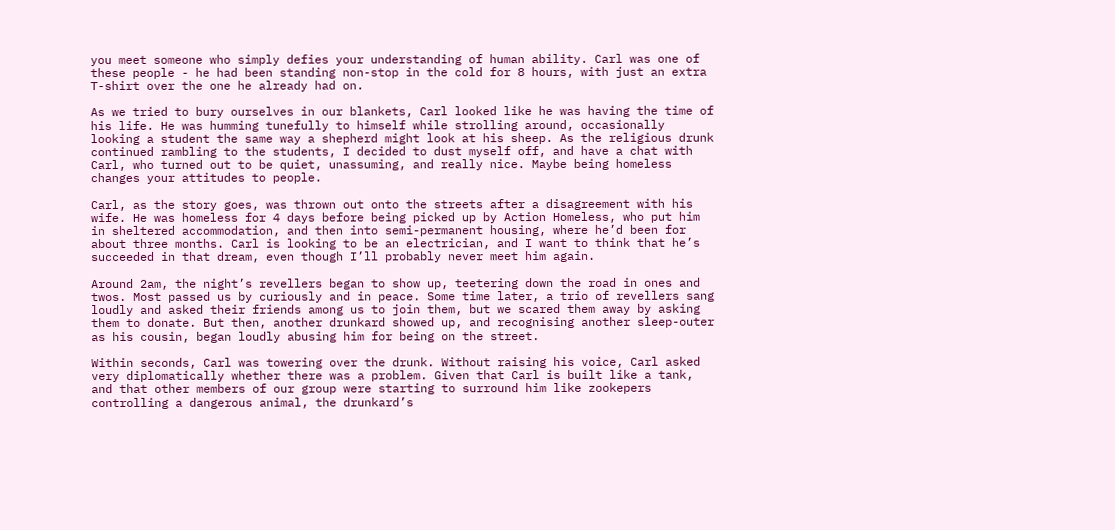you meet someone who simply defies your understanding of human ability. Carl was one of these people - he had been standing non-stop in the cold for 8 hours, with just an extra T-shirt over the one he already had on.

As we tried to bury ourselves in our blankets, Carl looked like he was having the time of his life. He was humming tunefully to himself while strolling around, occasionally looking a student the same way a shepherd might look at his sheep. As the religious drunk continued rambling to the students, I decided to dust myself off, and have a chat with Carl, who turned out to be quiet, unassuming, and really nice. Maybe being homeless changes your attitudes to people.

Carl, as the story goes, was thrown out onto the streets after a disagreement with his wife. He was homeless for 4 days before being picked up by Action Homeless, who put him in sheltered accommodation, and then into semi-permanent housing, where he’d been for about three months. Carl is looking to be an electrician, and I want to think that he’s succeeded in that dream, even though I’ll probably never meet him again.

Around 2am, the night’s revellers began to show up, teetering down the road in ones and twos. Most passed us by curiously and in peace. Some time later, a trio of revellers sang loudly and asked their friends among us to join them, but we scared them away by asking them to donate. But then, another drunkard showed up, and recognising another sleep-outer as his cousin, began loudly abusing him for being on the street.

Within seconds, Carl was towering over the drunk. Without raising his voice, Carl asked very diplomatically whether there was a problem. Given that Carl is built like a tank, and that other members of our group were starting to surround him like zookepers controlling a dangerous animal, the drunkard’s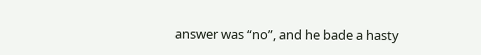answer was “no”, and he bade a hasty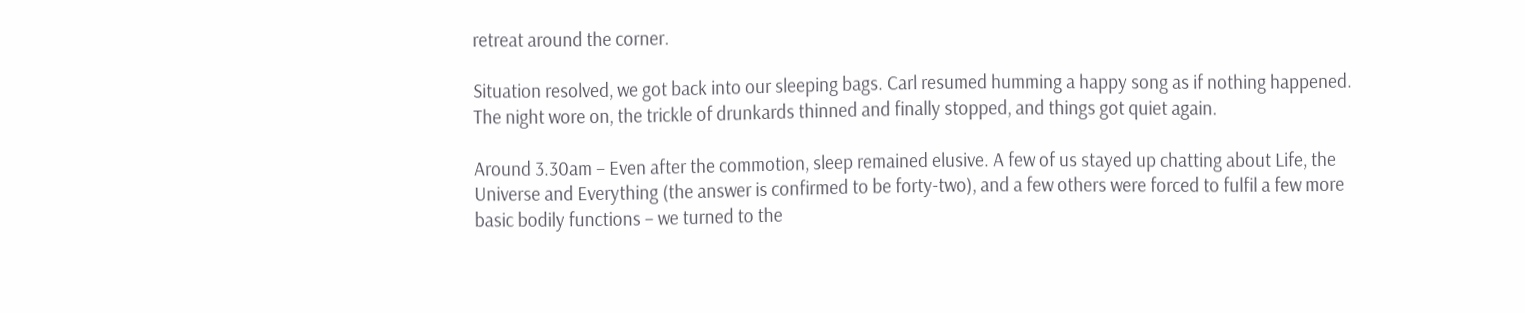retreat around the corner.

Situation resolved, we got back into our sleeping bags. Carl resumed humming a happy song as if nothing happened. The night wore on, the trickle of drunkards thinned and finally stopped, and things got quiet again.

Around 3.30am – Even after the commotion, sleep remained elusive. A few of us stayed up chatting about Life, the Universe and Everything (the answer is confirmed to be forty-two), and a few others were forced to fulfil a few more basic bodily functions – we turned to the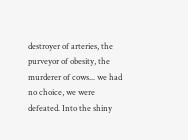destroyer of arteries, the purveyor of obesity, the murderer of cows... we had no choice, we were defeated. Into the shiny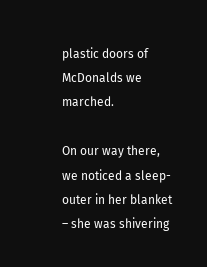plastic doors of McDonalds we marched.

On our way there, we noticed a sleep-outer in her blanket – she was shivering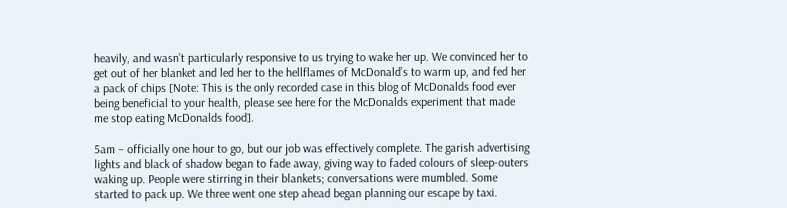heavily, and wasn’t particularly responsive to us trying to wake her up. We convinced her to get out of her blanket and led her to the hellflames of McDonald’s to warm up, and fed her a pack of chips [Note: This is the only recorded case in this blog of McDonalds food ever being beneficial to your health, please see here for the McDonalds experiment that made me stop eating McDonalds food].

5am – officially one hour to go, but our job was effectively complete. The garish advertising lights and black of shadow began to fade away, giving way to faded colours of sleep-outers waking up. People were stirring in their blankets; conversations were mumbled. Some started to pack up. We three went one step ahead began planning our escape by taxi.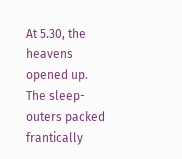At 5.30, the heavens opened up. The sleep-outers packed frantically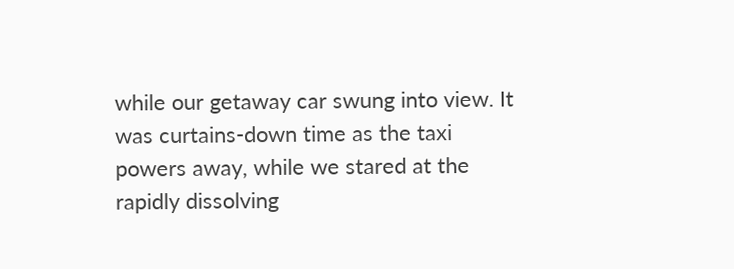while our getaway car swung into view. It was curtains-down time as the taxi powers away, while we stared at the rapidly dissolving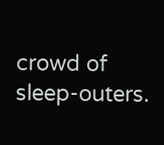crowd of sleep-outers.